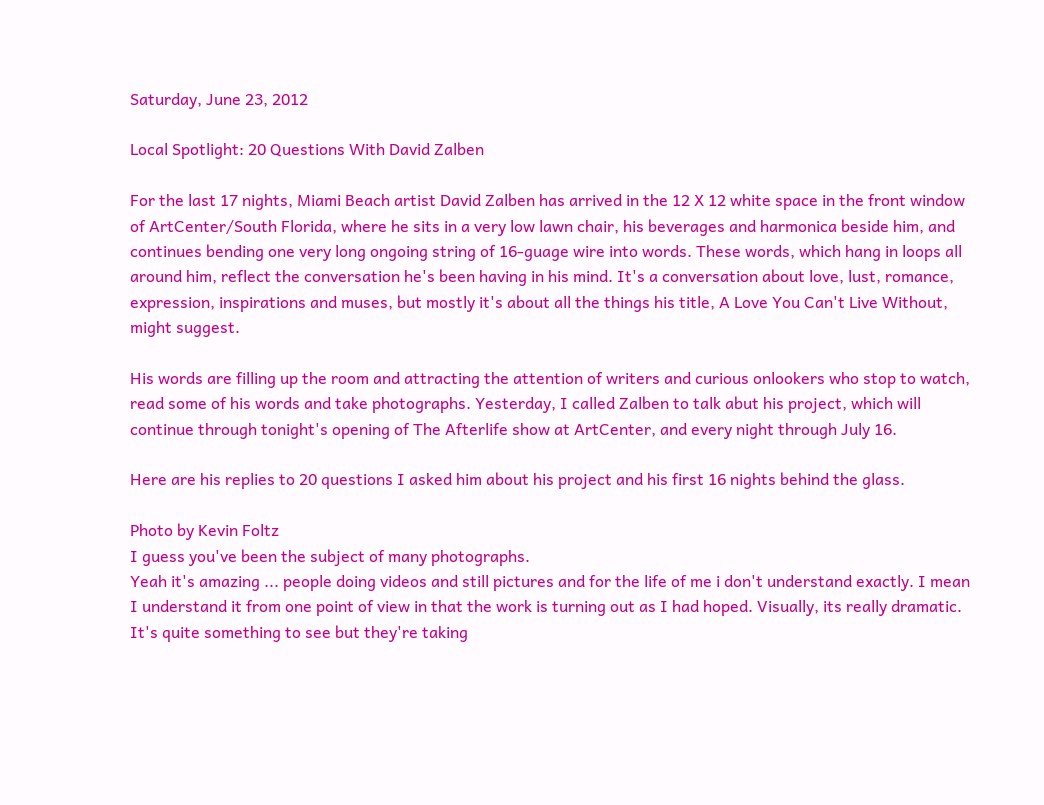Saturday, June 23, 2012

Local Spotlight: 20 Questions With David Zalben

For the last 17 nights, Miami Beach artist David Zalben has arrived in the 12 X 12 white space in the front window of ArtCenter/South Florida, where he sits in a very low lawn chair, his beverages and harmonica beside him, and continues bending one very long ongoing string of 16-guage wire into words. These words, which hang in loops all around him, reflect the conversation he's been having in his mind. It's a conversation about love, lust, romance, expression, inspirations and muses, but mostly it's about all the things his title, A Love You Can't Live Without, might suggest.

His words are filling up the room and attracting the attention of writers and curious onlookers who stop to watch, read some of his words and take photographs. Yesterday, I called Zalben to talk abut his project, which will continue through tonight's opening of The Afterlife show at ArtCenter, and every night through July 16.

Here are his replies to 20 questions I asked him about his project and his first 16 nights behind the glass.

Photo by Kevin Foltz
I guess you've been the subject of many photographs.
Yeah it's amazing ... people doing videos and still pictures and for the life of me i don't understand exactly. I mean I understand it from one point of view in that the work is turning out as I had hoped. Visually, its really dramatic. It's quite something to see but they're taking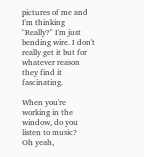pictures of me and I'm thinking "Really?" I'm just bending wire. I don't really get it but for whatever reason they find it fascinating.

When you're working in the window, do you listen to music?
Oh yeah,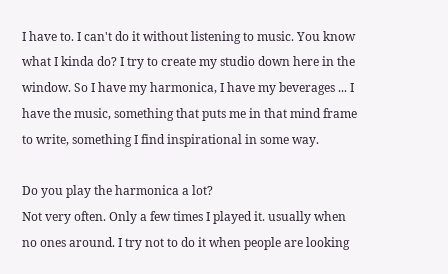I have to. I can't do it without listening to music. You know what I kinda do? I try to create my studio down here in the window. So I have my harmonica, I have my beverages ... I have the music, something that puts me in that mind frame to write, something I find inspirational in some way.

Do you play the harmonica a lot?
Not very often. Only a few times I played it. usually when no ones around. I try not to do it when people are looking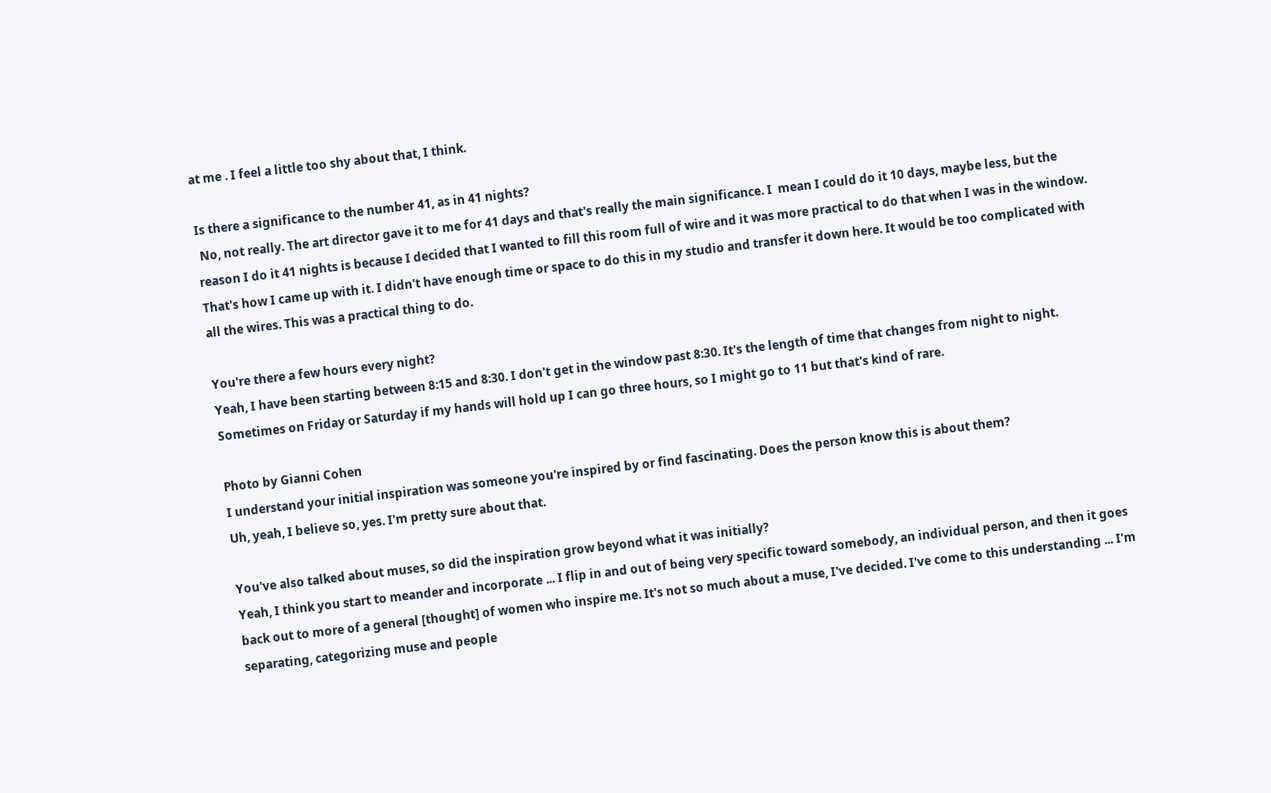at me . I feel a little too shy about that, I think.

Is there a significance to the number 41, as in 41 nights?
 No, not really. The art director gave it to me for 41 days and that's really the main significance. I  mean I could do it 10 days, maybe less, but the reason I do it 41 nights is because I decided that I wanted to fill this room full of wire and it was more practical to do that when I was in the window.  That's how I came up with it. I didn't have enough time or space to do this in my studio and transfer it down here. It would be too complicated with all the wires. This was a practical thing to do.

You're there a few hours every night?
Yeah, I have been starting between 8:15 and 8:30. I don't get in the window past 8:30. It's the length of time that changes from night to night. Sometimes on Friday or Saturday if my hands will hold up I can go three hours, so I might go to 11 but that's kind of rare.

Photo by Gianni Cohen
I understand your initial inspiration was someone you're inspired by or find fascinating. Does the person know this is about them?
Uh, yeah, I believe so, yes. I'm pretty sure about that.

You've also talked about muses, so did the inspiration grow beyond what it was initially?
Yeah, I think you start to meander and incorporate ... I flip in and out of being very specific toward somebody, an individual person, and then it goes back out to more of a general [thought] of women who inspire me. It's not so much about a muse, I've decided. I've come to this understanding ... I'm separating, categorizing muse and people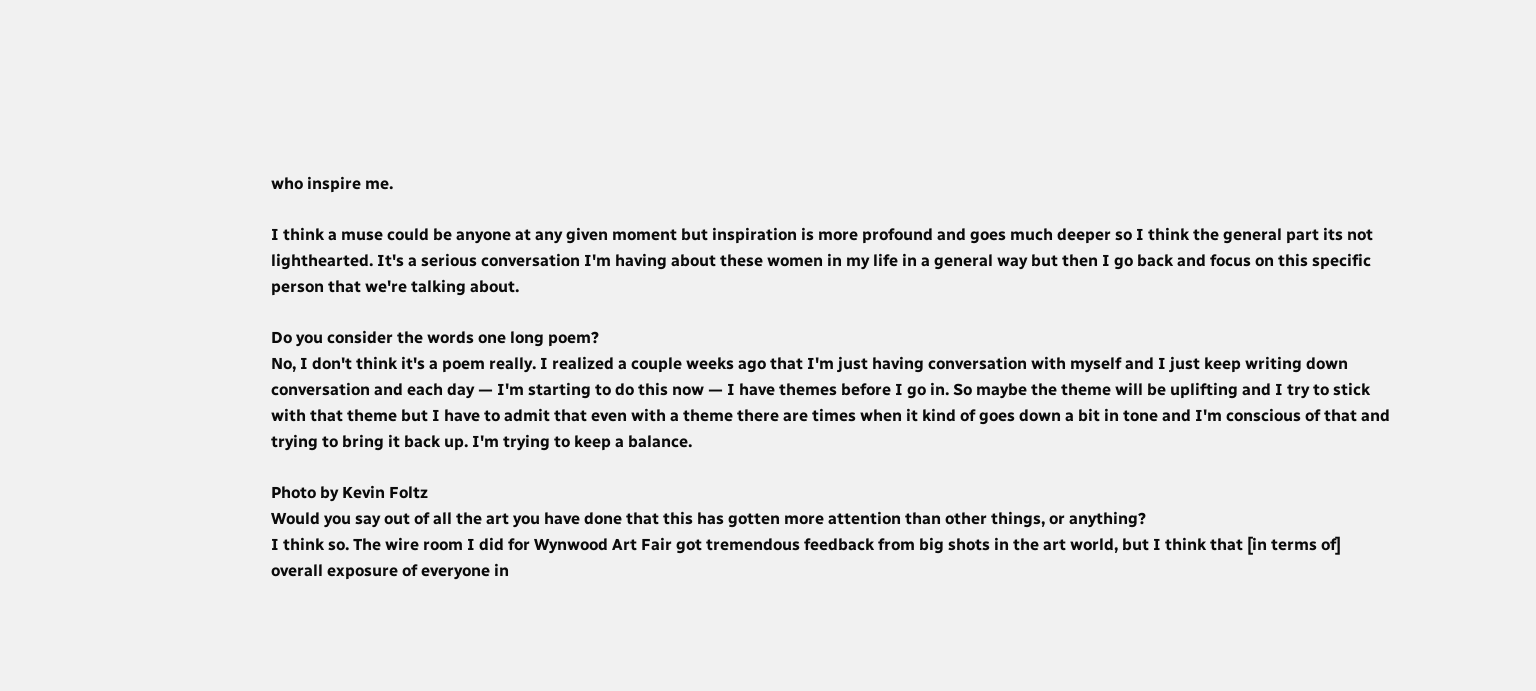who inspire me.

I think a muse could be anyone at any given moment but inspiration is more profound and goes much deeper so I think the general part its not lighthearted. It's a serious conversation I'm having about these women in my life in a general way but then I go back and focus on this specific person that we're talking about.

Do you consider the words one long poem?
No, I don't think it's a poem really. I realized a couple weeks ago that I'm just having conversation with myself and I just keep writing down conversation and each day — I'm starting to do this now — I have themes before I go in. So maybe the theme will be uplifting and I try to stick with that theme but I have to admit that even with a theme there are times when it kind of goes down a bit in tone and I'm conscious of that and trying to bring it back up. I'm trying to keep a balance.

Photo by Kevin Foltz
Would you say out of all the art you have done that this has gotten more attention than other things, or anything?
I think so. The wire room I did for Wynwood Art Fair got tremendous feedback from big shots in the art world, but I think that [in terms of] overall exposure of everyone in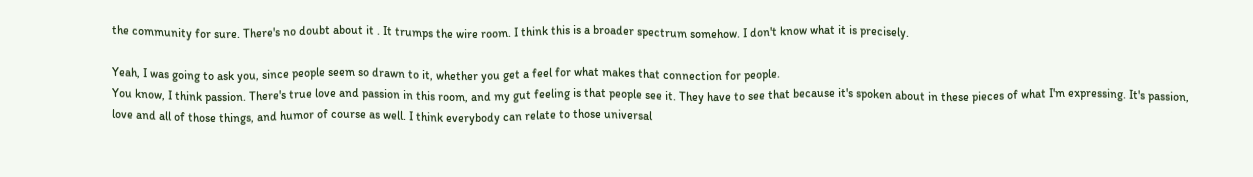the community for sure. There's no doubt about it . It trumps the wire room. I think this is a broader spectrum somehow. I don't know what it is precisely.

Yeah, I was going to ask you, since people seem so drawn to it, whether you get a feel for what makes that connection for people.
You know, I think passion. There's true love and passion in this room, and my gut feeling is that people see it. They have to see that because it's spoken about in these pieces of what I'm expressing. It's passion, love and all of those things, and humor of course as well. I think everybody can relate to those universal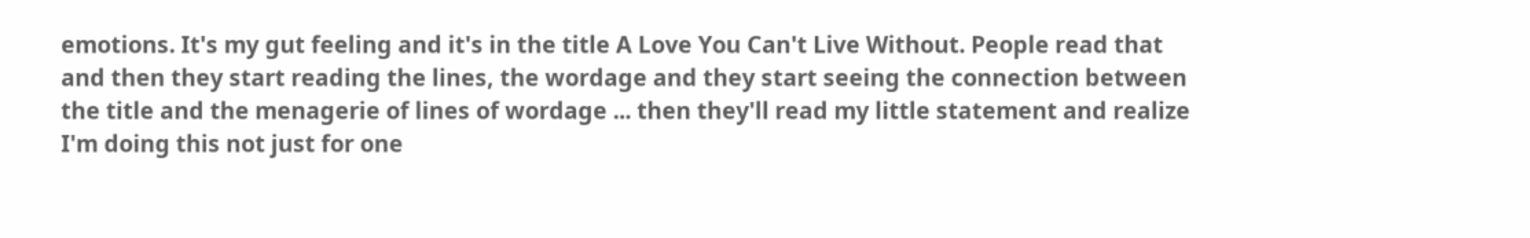emotions. It's my gut feeling and it's in the title A Love You Can't Live Without. People read that and then they start reading the lines, the wordage and they start seeing the connection between the title and the menagerie of lines of wordage ... then they'll read my little statement and realize I'm doing this not just for one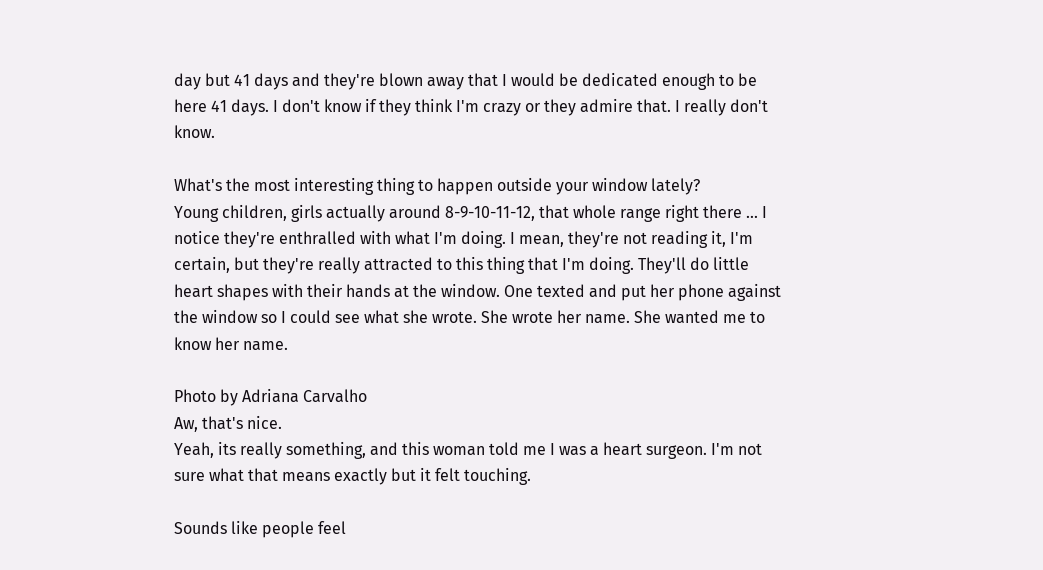day but 41 days and they're blown away that I would be dedicated enough to be here 41 days. I don't know if they think I'm crazy or they admire that. I really don't know.

What's the most interesting thing to happen outside your window lately?
Young children, girls actually around 8-9-10-11-12, that whole range right there ... I notice they're enthralled with what I'm doing. I mean, they're not reading it, I'm certain, but they're really attracted to this thing that I'm doing. They'll do little heart shapes with their hands at the window. One texted and put her phone against the window so I could see what she wrote. She wrote her name. She wanted me to know her name.

Photo by Adriana Carvalho
Aw, that's nice.
Yeah, its really something, and this woman told me I was a heart surgeon. I'm not sure what that means exactly but it felt touching.

Sounds like people feel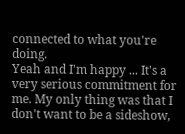connected to what you're doing.
Yeah and I'm happy ... It's a very serious commitment for me. My only thing was that I don't want to be a sideshow,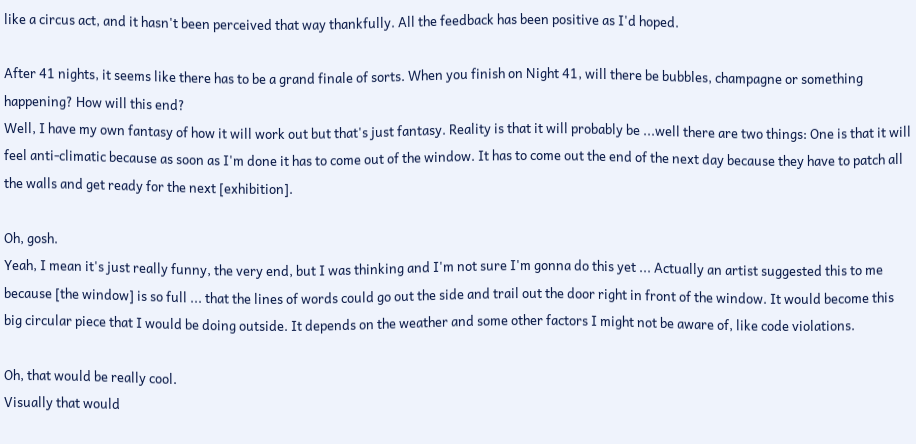like a circus act, and it hasn't been perceived that way thankfully. All the feedback has been positive as I'd hoped.

After 41 nights, it seems like there has to be a grand finale of sorts. When you finish on Night 41, will there be bubbles, champagne or something happening? How will this end?
Well, I have my own fantasy of how it will work out but that's just fantasy. Reality is that it will probably be ...well there are two things: One is that it will feel anti-climatic because as soon as I'm done it has to come out of the window. It has to come out the end of the next day because they have to patch all the walls and get ready for the next [exhibition].

Oh, gosh.
Yeah, I mean it's just really funny, the very end, but I was thinking and I'm not sure I'm gonna do this yet ... Actually an artist suggested this to me because [the window] is so full ... that the lines of words could go out the side and trail out the door right in front of the window. It would become this big circular piece that I would be doing outside. It depends on the weather and some other factors I might not be aware of, like code violations.

Oh, that would be really cool.
Visually that would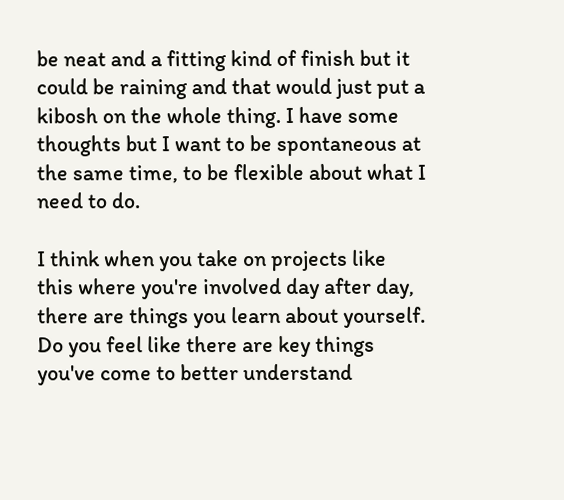be neat and a fitting kind of finish but it could be raining and that would just put a kibosh on the whole thing. I have some thoughts but I want to be spontaneous at the same time, to be flexible about what I need to do.

I think when you take on projects like this where you're involved day after day, there are things you learn about yourself. Do you feel like there are key things you've come to better understand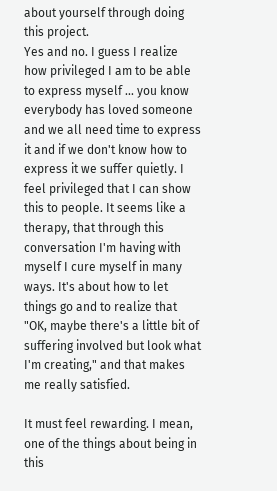about yourself through doing this project.
Yes and no. I guess I realize how privileged I am to be able to express myself ... you know everybody has loved someone and we all need time to express it and if we don't know how to express it we suffer quietly. I feel privileged that I can show this to people. It seems like a therapy, that through this conversation I'm having with myself I cure myself in many ways. It's about how to let things go and to realize that "OK, maybe there's a little bit of suffering involved but look what I'm creating," and that makes me really satisfied.

It must feel rewarding. I mean, one of the things about being in this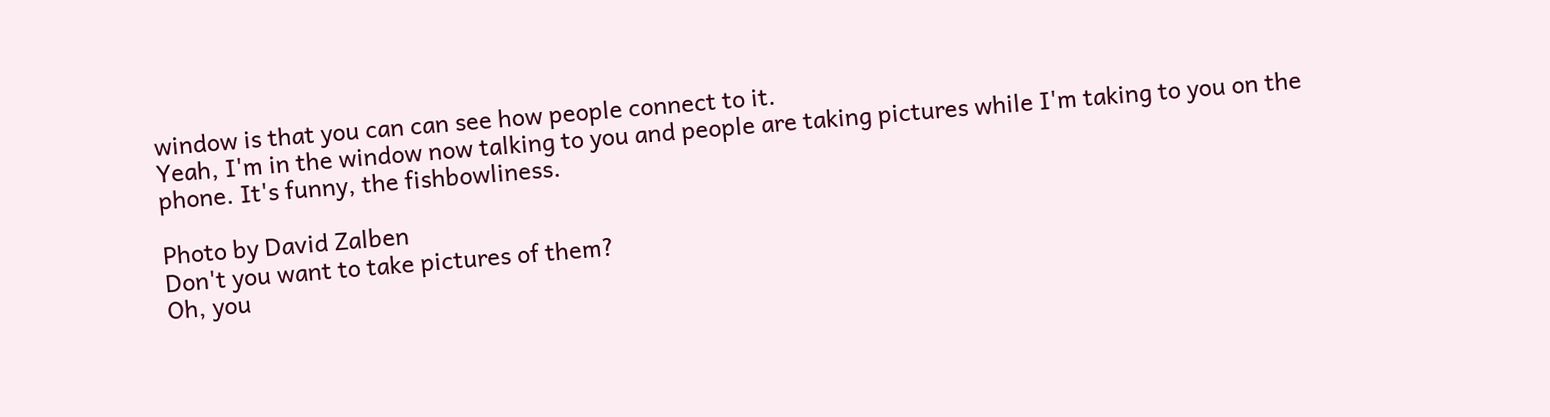window is that you can can see how people connect to it.
Yeah, I'm in the window now talking to you and people are taking pictures while I'm taking to you on the phone. It's funny, the fishbowliness.

Photo by David Zalben
Don't you want to take pictures of them?
Oh, you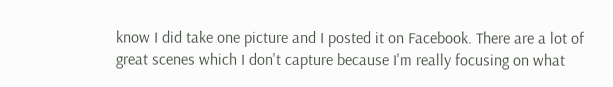know I did take one picture and I posted it on Facebook. There are a lot of great scenes which I don't capture because I'm really focusing on what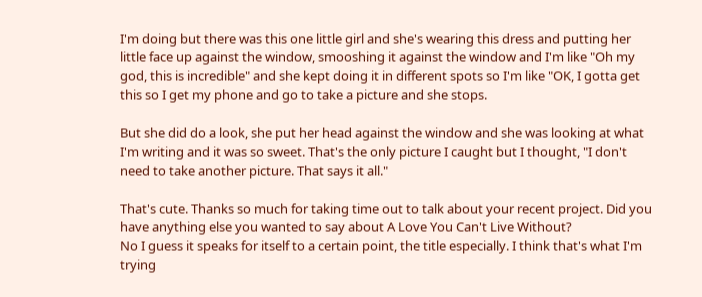I'm doing but there was this one little girl and she's wearing this dress and putting her little face up against the window, smooshing it against the window and I'm like "Oh my god, this is incredible" and she kept doing it in different spots so I'm like "OK, I gotta get this so I get my phone and go to take a picture and she stops.

But she did do a look, she put her head against the window and she was looking at what I'm writing and it was so sweet. That's the only picture I caught but I thought, "I don't need to take another picture. That says it all."

That's cute. Thanks so much for taking time out to talk about your recent project. Did you have anything else you wanted to say about A Love You Can't Live Without?
No I guess it speaks for itself to a certain point, the title especially. I think that's what I'm trying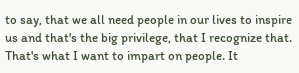to say, that we all need people in our lives to inspire us and that's the big privilege, that I recognize that. That's what I want to impart on people. It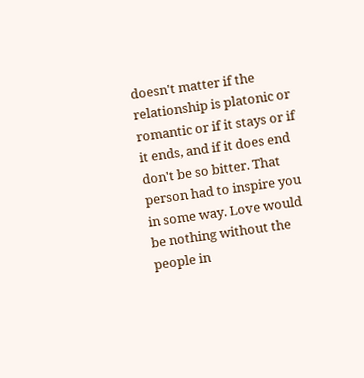doesn't matter if the relationship is platonic or romantic or if it stays or if it ends, and if it does end don't be so bitter. That person had to inspire you in some way. Love would be nothing without the people in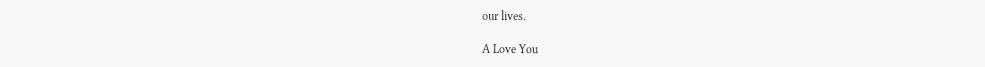our lives.

A Love You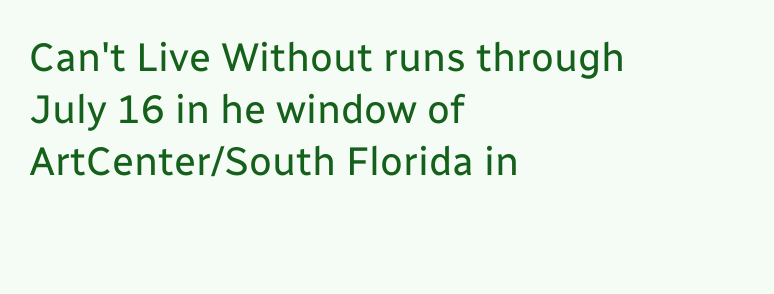Can't Live Without runs through July 16 in he window of ArtCenter/South Florida in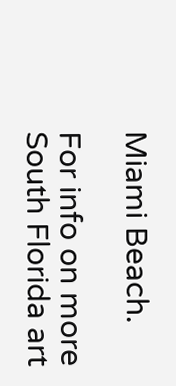Miami Beach.

For info on more South Florida art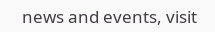news and events, visit